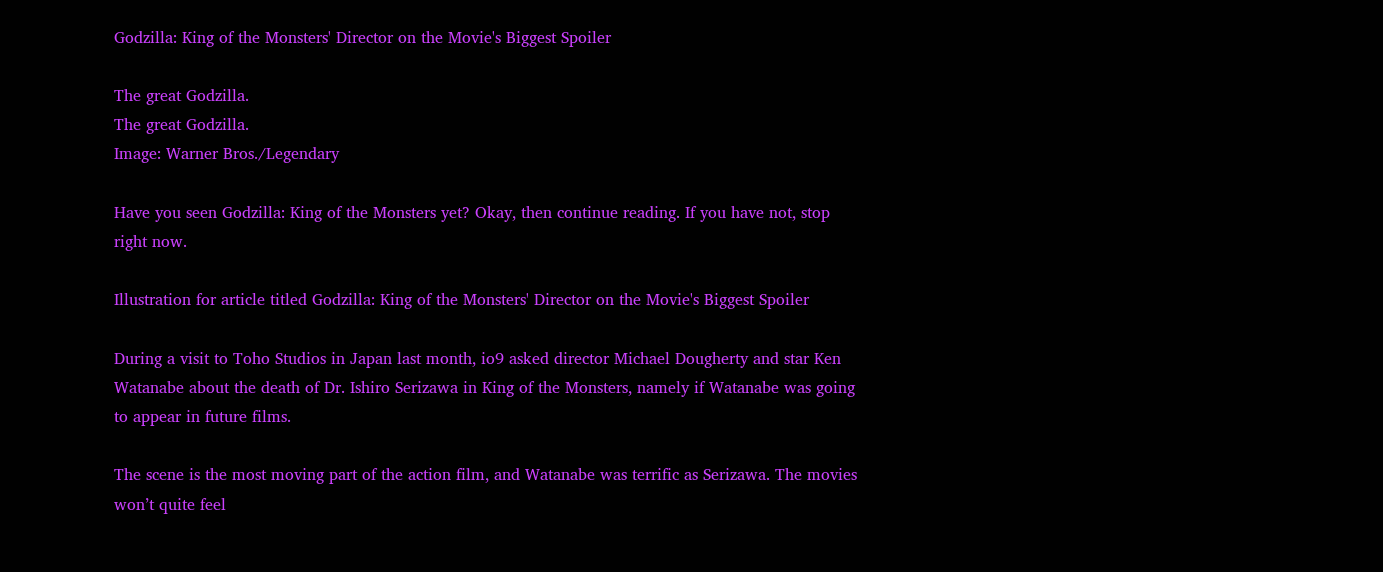Godzilla: King of the Monsters' Director on the Movie's Biggest Spoiler

The great Godzilla.
The great Godzilla.
Image: Warner Bros./Legendary

Have you seen Godzilla: King of the Monsters yet? Okay, then continue reading. If you have not, stop right now.

Illustration for article titled Godzilla: King of the Monsters' Director on the Movie's Biggest Spoiler

During a visit to Toho Studios in Japan last month, io9 asked director Michael Dougherty and star Ken Watanabe about the death of Dr. Ishiro Serizawa in King of the Monsters, namely if Watanabe was going to appear in future films.

The scene is the most moving part of the action film, and Watanabe was terrific as Serizawa. The movies won’t quite feel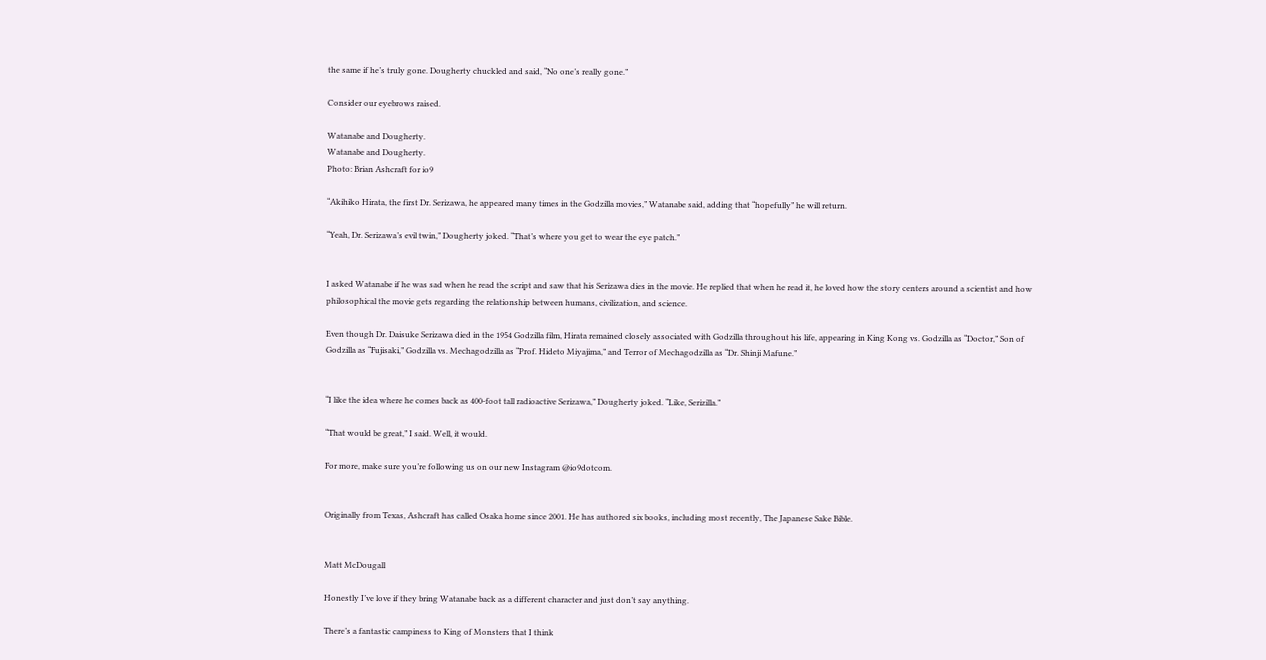the same if he’s truly gone. Dougherty chuckled and said, “No one’s really gone.”

Consider our eyebrows raised.

Watanabe and Dougherty.
Watanabe and Dougherty.
Photo: Brian Ashcraft for io9

“Akihiko Hirata, the first Dr. Serizawa, he appeared many times in the Godzilla movies,” Watanabe said, adding that “hopefully” he will return.

“Yeah, Dr. Serizawa’s evil twin,” Dougherty joked. “That’s where you get to wear the eye patch.”


I asked Watanabe if he was sad when he read the script and saw that his Serizawa dies in the movie. He replied that when he read it, he loved how the story centers around a scientist and how philosophical the movie gets regarding the relationship between humans, civilization, and science.

Even though Dr. Daisuke Serizawa died in the 1954 Godzilla film, Hirata remained closely associated with Godzilla throughout his life, appearing in King Kong vs. Godzilla as “Doctor,” Son of Godzilla as “Fujisaki,” Godzilla vs. Mechagodzilla as “Prof. Hideto Miyajima,” and Terror of Mechagodzilla as “Dr. Shinji Mafune.”


“I like the idea where he comes back as 400-foot tall radioactive Serizawa,” Dougherty joked. “Like, Serizilla.”

“That would be great,” I said. Well, it would.

For more, make sure you’re following us on our new Instagram @io9dotcom.


Originally from Texas, Ashcraft has called Osaka home since 2001. He has authored six books, including most recently, The Japanese Sake Bible.


Matt McDougall

Honestly I’ve love if they bring Watanabe back as a different character and just don’t say anything.

There’s a fantastic campiness to King of Monsters that I think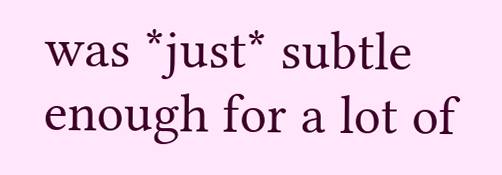was *just* subtle enough for a lot of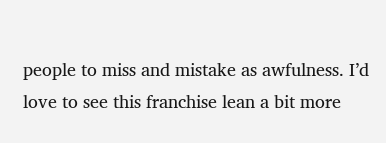people to miss and mistake as awfulness. I’d love to see this franchise lean a bit more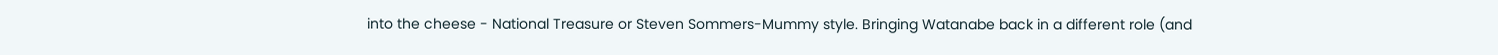into the cheese - National Treasure or Steven Sommers-Mummy style. Bringing Watanabe back in a different role (and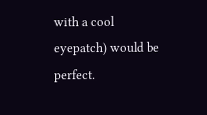with a cool eyepatch) would be perfect.